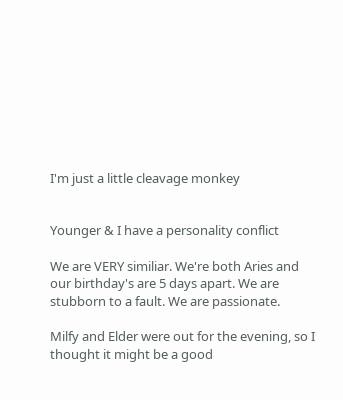I'm just a little cleavage monkey


Younger & I have a personality conflict

We are VERY similiar. We're both Aries and our birthday's are 5 days apart. We are stubborn to a fault. We are passionate.

Milfy and Elder were out for the evening, so I thought it might be a good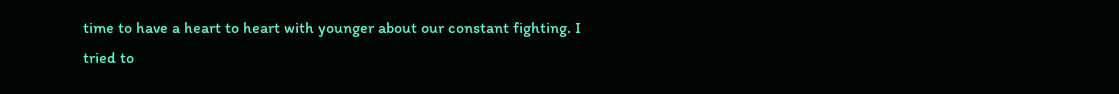time to have a heart to heart with younger about our constant fighting. I tried to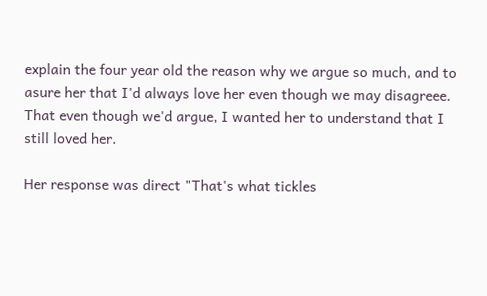explain the four year old the reason why we argue so much, and to asure her that I'd always love her even though we may disagreee. That even though we'd argue, I wanted her to understand that I still loved her.

Her response was direct "That's what tickles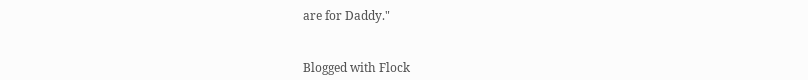are for Daddy."


Blogged with Flock